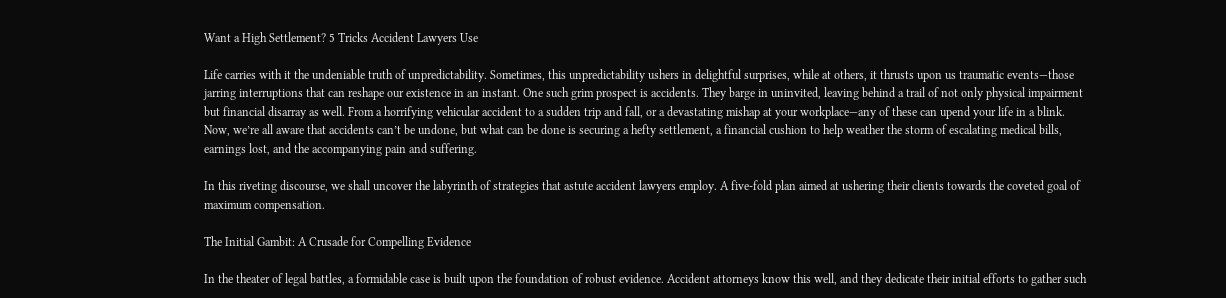Want a High Settlement? 5 Tricks Accident Lawyers Use

Life carries with it the undeniable truth of unpredictability. Sometimes, this unpredictability ushers in delightful surprises, while at others, it thrusts upon us traumatic events—those jarring interruptions that can reshape our existence in an instant. One such grim prospect is accidents. They barge in uninvited, leaving behind a trail of not only physical impairment but financial disarray as well. From a horrifying vehicular accident to a sudden trip and fall, or a devastating mishap at your workplace—any of these can upend your life in a blink. Now, we’re all aware that accidents can’t be undone, but what can be done is securing a hefty settlement, a financial cushion to help weather the storm of escalating medical bills, earnings lost, and the accompanying pain and suffering.

In this riveting discourse, we shall uncover the labyrinth of strategies that astute accident lawyers employ. A five-fold plan aimed at ushering their clients towards the coveted goal of maximum compensation.

The Initial Gambit: A Crusade for Compelling Evidence

In the theater of legal battles, a formidable case is built upon the foundation of robust evidence. Accident attorneys know this well, and they dedicate their initial efforts to gather such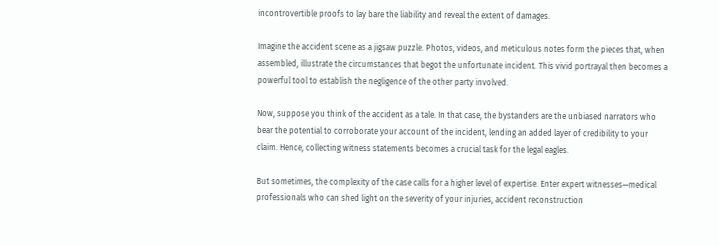incontrovertible proofs to lay bare the liability and reveal the extent of damages.

Imagine the accident scene as a jigsaw puzzle. Photos, videos, and meticulous notes form the pieces that, when assembled, illustrate the circumstances that begot the unfortunate incident. This vivid portrayal then becomes a powerful tool to establish the negligence of the other party involved.

Now, suppose you think of the accident as a tale. In that case, the bystanders are the unbiased narrators who bear the potential to corroborate your account of the incident, lending an added layer of credibility to your claim. Hence, collecting witness statements becomes a crucial task for the legal eagles.

But sometimes, the complexity of the case calls for a higher level of expertise. Enter expert witnesses—medical professionals who can shed light on the severity of your injuries, accident reconstruction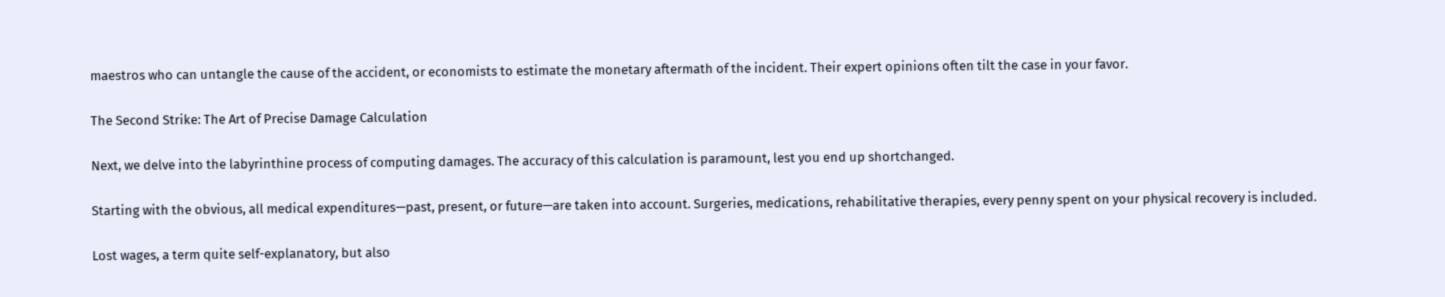maestros who can untangle the cause of the accident, or economists to estimate the monetary aftermath of the incident. Their expert opinions often tilt the case in your favor.

The Second Strike: The Art of Precise Damage Calculation

Next, we delve into the labyrinthine process of computing damages. The accuracy of this calculation is paramount, lest you end up shortchanged.

Starting with the obvious, all medical expenditures—past, present, or future—are taken into account. Surgeries, medications, rehabilitative therapies, every penny spent on your physical recovery is included.

Lost wages, a term quite self-explanatory, but also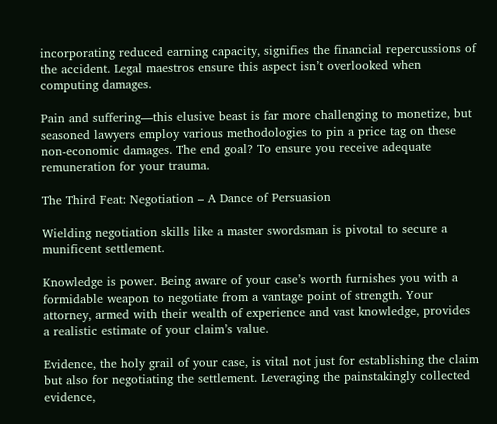incorporating reduced earning capacity, signifies the financial repercussions of the accident. Legal maestros ensure this aspect isn’t overlooked when computing damages.

Pain and suffering—this elusive beast is far more challenging to monetize, but seasoned lawyers employ various methodologies to pin a price tag on these non-economic damages. The end goal? To ensure you receive adequate remuneration for your trauma.

The Third Feat: Negotiation – A Dance of Persuasion

Wielding negotiation skills like a master swordsman is pivotal to secure a munificent settlement.

Knowledge is power. Being aware of your case’s worth furnishes you with a formidable weapon to negotiate from a vantage point of strength. Your attorney, armed with their wealth of experience and vast knowledge, provides a realistic estimate of your claim’s value.

Evidence, the holy grail of your case, is vital not just for establishing the claim but also for negotiating the settlement. Leveraging the painstakingly collected evidence,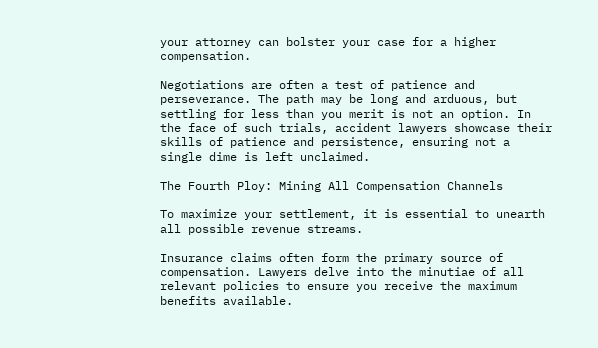your attorney can bolster your case for a higher compensation.

Negotiations are often a test of patience and perseverance. The path may be long and arduous, but settling for less than you merit is not an option. In the face of such trials, accident lawyers showcase their skills of patience and persistence, ensuring not a single dime is left unclaimed.

The Fourth Ploy: Mining All Compensation Channels

To maximize your settlement, it is essential to unearth all possible revenue streams.

Insurance claims often form the primary source of compensation. Lawyers delve into the minutiae of all relevant policies to ensure you receive the maximum benefits available.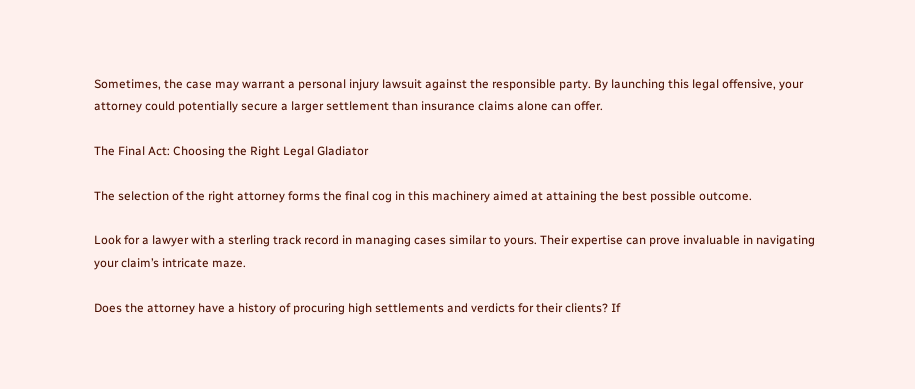Sometimes, the case may warrant a personal injury lawsuit against the responsible party. By launching this legal offensive, your attorney could potentially secure a larger settlement than insurance claims alone can offer.

The Final Act: Choosing the Right Legal Gladiator

The selection of the right attorney forms the final cog in this machinery aimed at attaining the best possible outcome.

Look for a lawyer with a sterling track record in managing cases similar to yours. Their expertise can prove invaluable in navigating your claim’s intricate maze.

Does the attorney have a history of procuring high settlements and verdicts for their clients? If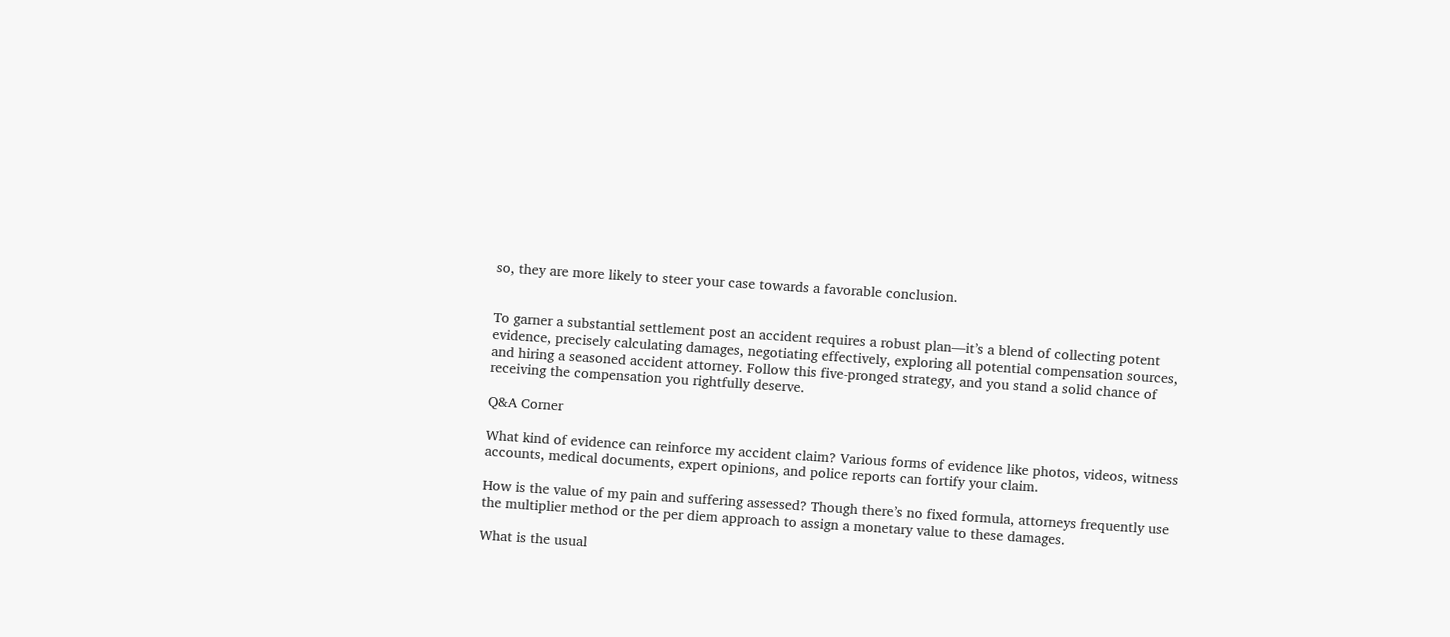so, they are more likely to steer your case towards a favorable conclusion.


To garner a substantial settlement post an accident requires a robust plan—it’s a blend of collecting potent evidence, precisely calculating damages, negotiating effectively, exploring all potential compensation sources, and hiring a seasoned accident attorney. Follow this five-pronged strategy, and you stand a solid chance of receiving the compensation you rightfully deserve.

Q&A Corner

What kind of evidence can reinforce my accident claim? Various forms of evidence like photos, videos, witness accounts, medical documents, expert opinions, and police reports can fortify your claim.

How is the value of my pain and suffering assessed? Though there’s no fixed formula, attorneys frequently use the multiplier method or the per diem approach to assign a monetary value to these damages.

What is the usual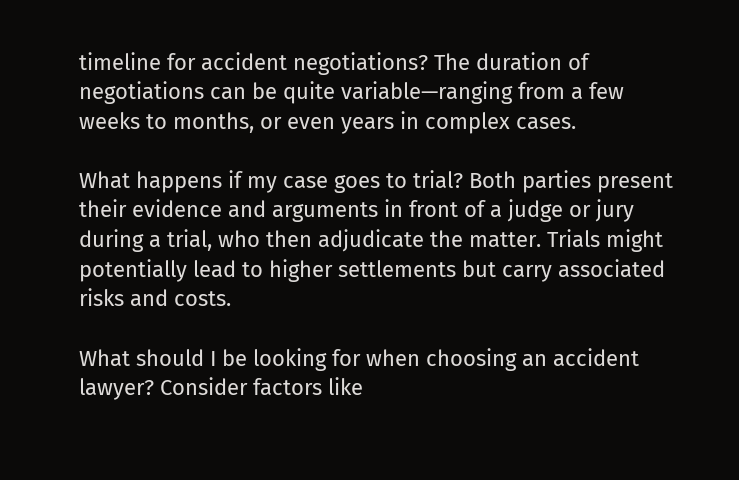timeline for accident negotiations? The duration of negotiations can be quite variable—ranging from a few weeks to months, or even years in complex cases.

What happens if my case goes to trial? Both parties present their evidence and arguments in front of a judge or jury during a trial, who then adjudicate the matter. Trials might potentially lead to higher settlements but carry associated risks and costs.

What should I be looking for when choosing an accident lawyer? Consider factors like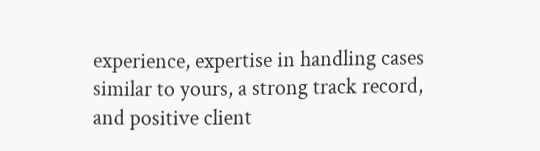experience, expertise in handling cases similar to yours, a strong track record, and positive client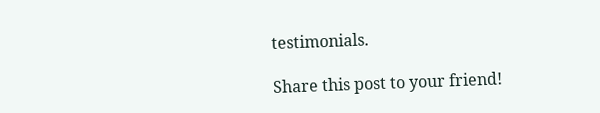testimonials.

Share this post to your friend!